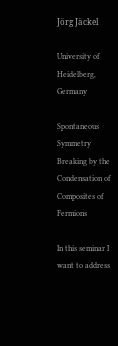Jörg Jäckel

University of Heidelberg, Germany

Spontaneous Symmetry Breaking by the Condensation of Composites of Fermions

In this seminar I want to address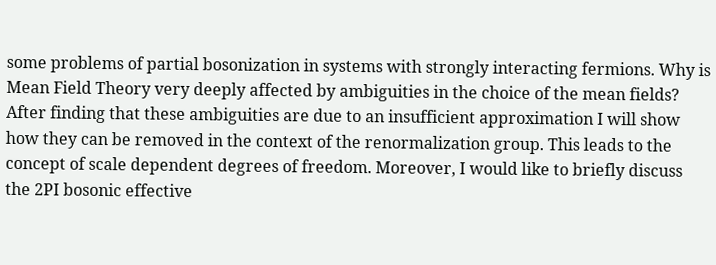some problems of partial bosonization in systems with strongly interacting fermions. Why is Mean Field Theory very deeply affected by ambiguities in the choice of the mean fields? After finding that these ambiguities are due to an insufficient approximation I will show how they can be removed in the context of the renormalization group. This leads to the concept of scale dependent degrees of freedom. Moreover, I would like to briefly discuss the 2PI bosonic effective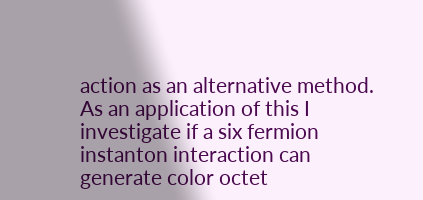action as an alternative method. As an application of this I investigate if a six fermion instanton interaction can generate color octet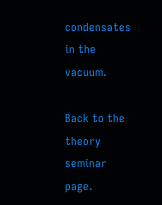condensates in the vacuum.

Back to the theory seminar page.